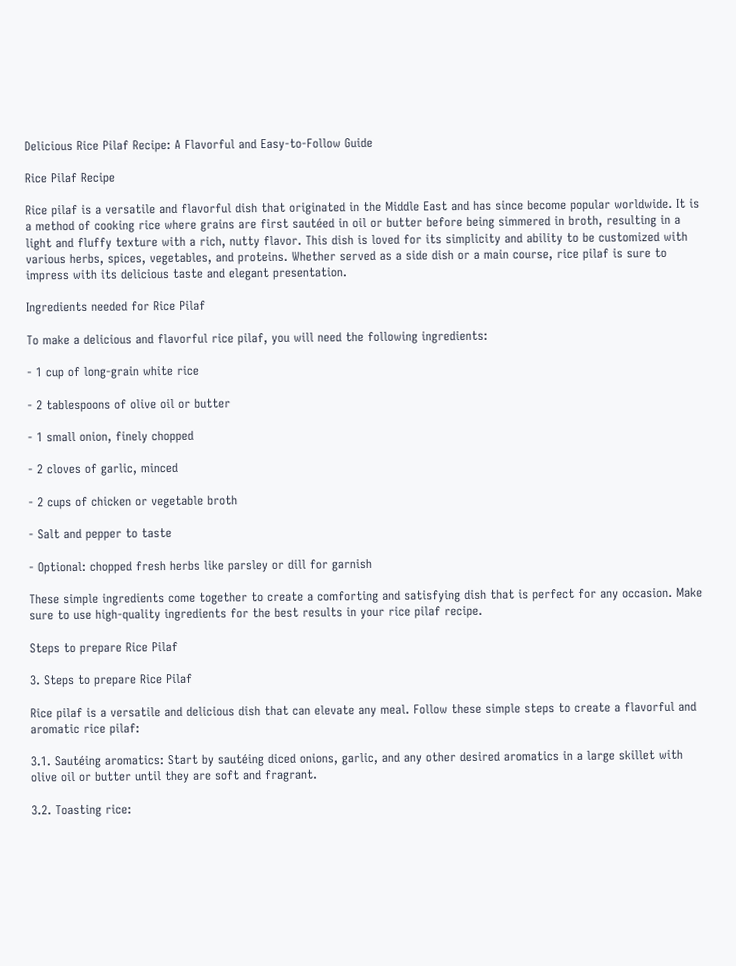Delicious Rice Pilaf Recipe: A Flavorful and Easy-to-Follow Guide

Rice Pilaf Recipe

Rice pilaf is a versatile and flavorful dish that originated in the Middle East and has since become popular worldwide. It is a method of cooking rice where grains are first sautéed in oil or butter before being simmered in broth, resulting in a light and fluffy texture with a rich, nutty flavor. This dish is loved for its simplicity and ability to be customized with various herbs, spices, vegetables, and proteins. Whether served as a side dish or a main course, rice pilaf is sure to impress with its delicious taste and elegant presentation.

Ingredients needed for Rice Pilaf

To make a delicious and flavorful rice pilaf, you will need the following ingredients:

- 1 cup of long-grain white rice

- 2 tablespoons of olive oil or butter

- 1 small onion, finely chopped

- 2 cloves of garlic, minced

- 2 cups of chicken or vegetable broth

- Salt and pepper to taste

- Optional: chopped fresh herbs like parsley or dill for garnish

These simple ingredients come together to create a comforting and satisfying dish that is perfect for any occasion. Make sure to use high-quality ingredients for the best results in your rice pilaf recipe.

Steps to prepare Rice Pilaf

3. Steps to prepare Rice Pilaf

Rice pilaf is a versatile and delicious dish that can elevate any meal. Follow these simple steps to create a flavorful and aromatic rice pilaf:

3.1. Sautéing aromatics: Start by sautéing diced onions, garlic, and any other desired aromatics in a large skillet with olive oil or butter until they are soft and fragrant.

3.2. Toasting rice: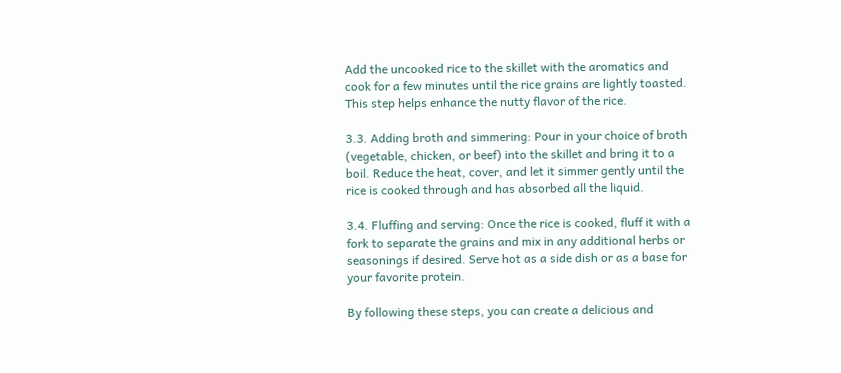Add the uncooked rice to the skillet with the aromatics and cook for a few minutes until the rice grains are lightly toasted. This step helps enhance the nutty flavor of the rice.

3.3. Adding broth and simmering: Pour in your choice of broth (vegetable, chicken, or beef) into the skillet and bring it to a boil. Reduce the heat, cover, and let it simmer gently until the rice is cooked through and has absorbed all the liquid.

3.4. Fluffing and serving: Once the rice is cooked, fluff it with a fork to separate the grains and mix in any additional herbs or seasonings if desired. Serve hot as a side dish or as a base for your favorite protein.

By following these steps, you can create a delicious and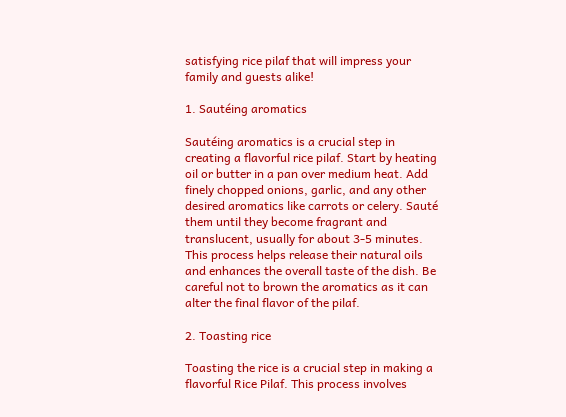satisfying rice pilaf that will impress your family and guests alike!

1. Sautéing aromatics

Sautéing aromatics is a crucial step in creating a flavorful rice pilaf. Start by heating oil or butter in a pan over medium heat. Add finely chopped onions, garlic, and any other desired aromatics like carrots or celery. Sauté them until they become fragrant and translucent, usually for about 3-5 minutes. This process helps release their natural oils and enhances the overall taste of the dish. Be careful not to brown the aromatics as it can alter the final flavor of the pilaf.

2. Toasting rice

Toasting the rice is a crucial step in making a flavorful Rice Pilaf. This process involves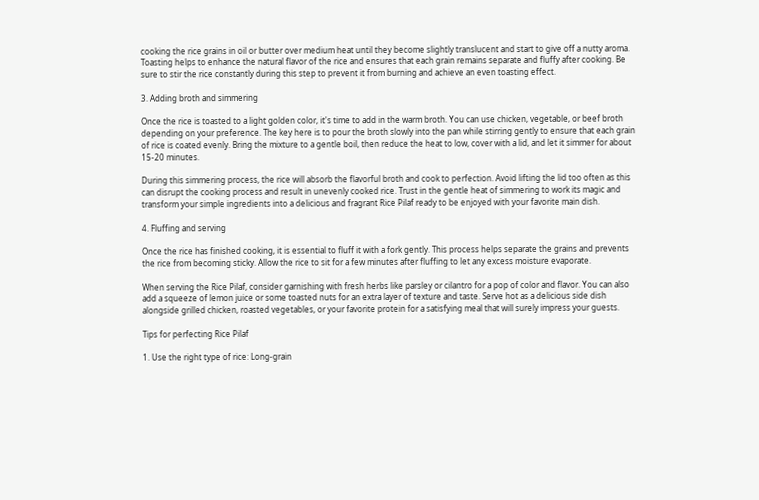cooking the rice grains in oil or butter over medium heat until they become slightly translucent and start to give off a nutty aroma. Toasting helps to enhance the natural flavor of the rice and ensures that each grain remains separate and fluffy after cooking. Be sure to stir the rice constantly during this step to prevent it from burning and achieve an even toasting effect.

3. Adding broth and simmering

Once the rice is toasted to a light golden color, it's time to add in the warm broth. You can use chicken, vegetable, or beef broth depending on your preference. The key here is to pour the broth slowly into the pan while stirring gently to ensure that each grain of rice is coated evenly. Bring the mixture to a gentle boil, then reduce the heat to low, cover with a lid, and let it simmer for about 15-20 minutes.

During this simmering process, the rice will absorb the flavorful broth and cook to perfection. Avoid lifting the lid too often as this can disrupt the cooking process and result in unevenly cooked rice. Trust in the gentle heat of simmering to work its magic and transform your simple ingredients into a delicious and fragrant Rice Pilaf ready to be enjoyed with your favorite main dish.

4. Fluffing and serving

Once the rice has finished cooking, it is essential to fluff it with a fork gently. This process helps separate the grains and prevents the rice from becoming sticky. Allow the rice to sit for a few minutes after fluffing to let any excess moisture evaporate.

When serving the Rice Pilaf, consider garnishing with fresh herbs like parsley or cilantro for a pop of color and flavor. You can also add a squeeze of lemon juice or some toasted nuts for an extra layer of texture and taste. Serve hot as a delicious side dish alongside grilled chicken, roasted vegetables, or your favorite protein for a satisfying meal that will surely impress your guests.

Tips for perfecting Rice Pilaf

1. Use the right type of rice: Long-grain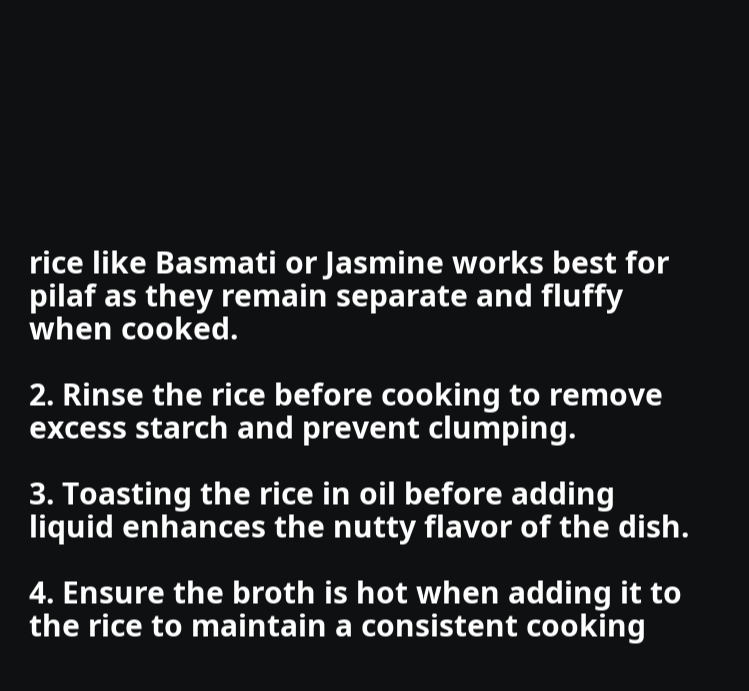rice like Basmati or Jasmine works best for pilaf as they remain separate and fluffy when cooked.

2. Rinse the rice before cooking to remove excess starch and prevent clumping.

3. Toasting the rice in oil before adding liquid enhances the nutty flavor of the dish.

4. Ensure the broth is hot when adding it to the rice to maintain a consistent cooking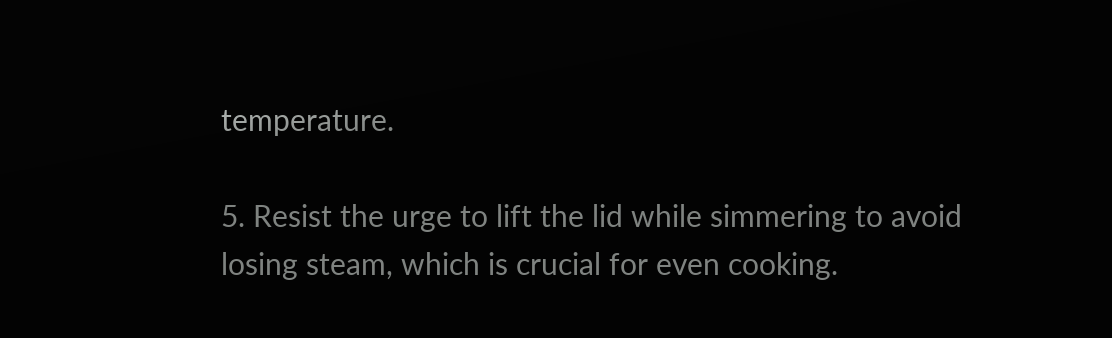temperature.

5. Resist the urge to lift the lid while simmering to avoid losing steam, which is crucial for even cooking.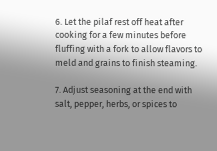6. Let the pilaf rest off heat after cooking for a few minutes before fluffing with a fork to allow flavors to meld and grains to finish steaming.

7. Adjust seasoning at the end with salt, pepper, herbs, or spices to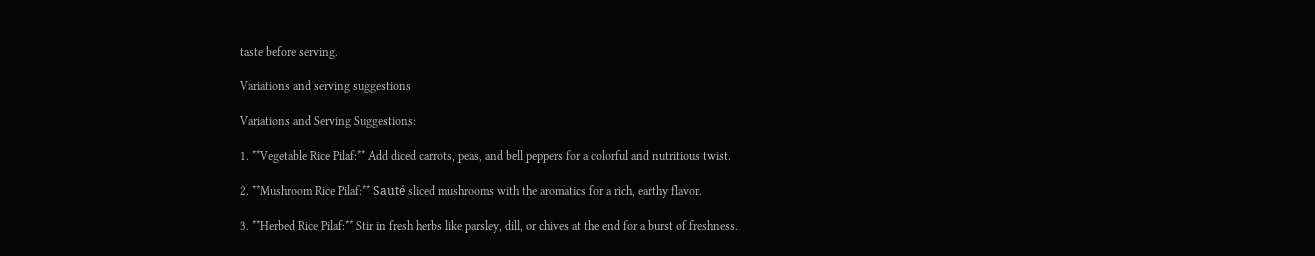taste before serving.

Variations and serving suggestions

Variations and Serving Suggestions:

1. **Vegetable Rice Pilaf:** Add diced carrots, peas, and bell peppers for a colorful and nutritious twist.

2. **Mushroom Rice Pilaf:** Sauté sliced mushrooms with the aromatics for a rich, earthy flavor.

3. **Herbed Rice Pilaf:** Stir in fresh herbs like parsley, dill, or chives at the end for a burst of freshness.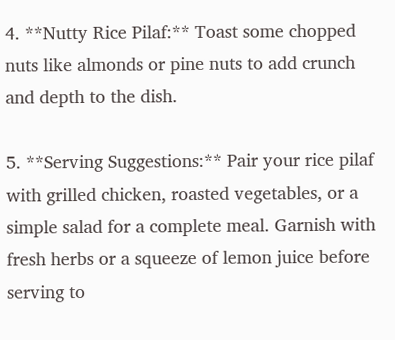4. **Nutty Rice Pilaf:** Toast some chopped nuts like almonds or pine nuts to add crunch and depth to the dish.

5. **Serving Suggestions:** Pair your rice pilaf with grilled chicken, roasted vegetables, or a simple salad for a complete meal. Garnish with fresh herbs or a squeeze of lemon juice before serving to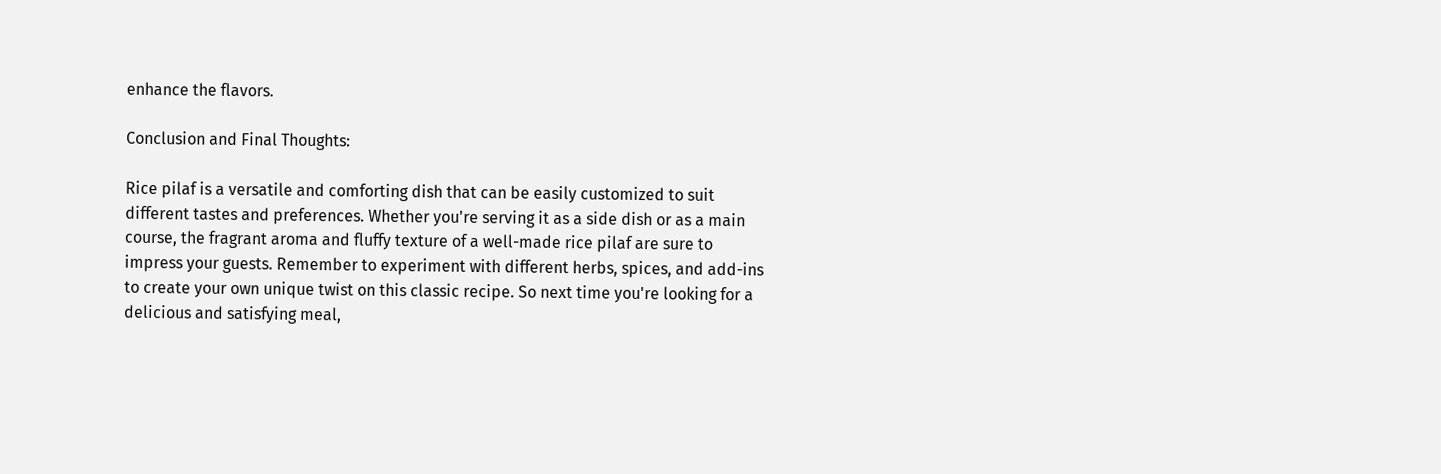enhance the flavors.

Conclusion and Final Thoughts:

Rice pilaf is a versatile and comforting dish that can be easily customized to suit different tastes and preferences. Whether you're serving it as a side dish or as a main course, the fragrant aroma and fluffy texture of a well-made rice pilaf are sure to impress your guests. Remember to experiment with different herbs, spices, and add-ins to create your own unique twist on this classic recipe. So next time you're looking for a delicious and satisfying meal,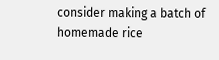consider making a batch of homemade rice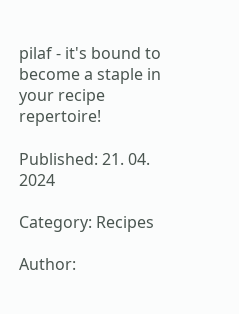pilaf - it's bound to become a staple in your recipe repertoire!

Published: 21. 04. 2024

Category: Recipes

Author: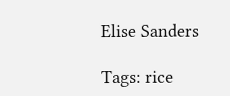Elise Sanders

Tags: rice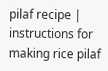pilaf recipe | instructions for making rice pilaf